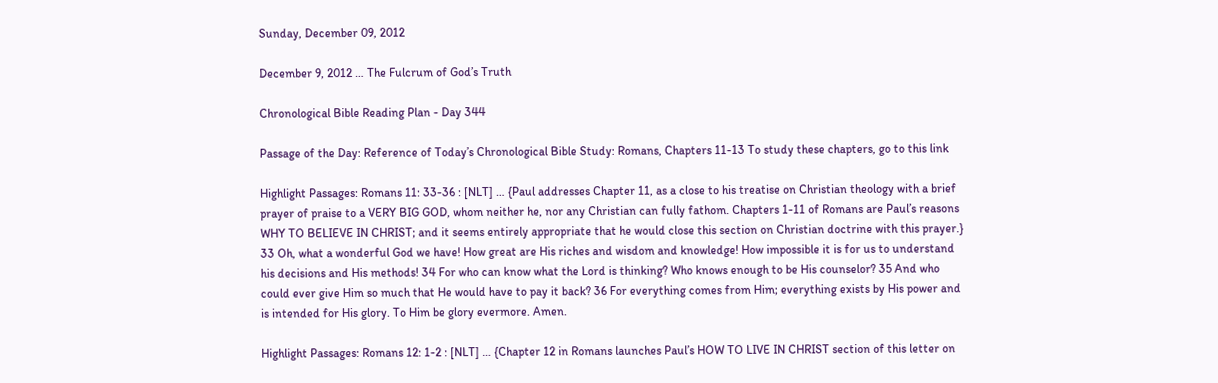Sunday, December 09, 2012

December 9, 2012 … The Fulcrum of God’s Truth

Chronological Bible Reading Plan - Day 344

Passage of the Day: Reference of Today’s Chronological Bible Study: Romans, Chapters 11-13 To study these chapters, go to this link

Highlight Passages: Romans 11: 33-36 : [NLT] … {Paul addresses Chapter 11, as a close to his treatise on Christian theology with a brief prayer of praise to a VERY BIG GOD, whom neither he, nor any Christian can fully fathom. Chapters 1-11 of Romans are Paul’s reasons WHY TO BELIEVE IN CHRIST; and it seems entirely appropriate that he would close this section on Christian doctrine with this prayer.}
33 Oh, what a wonderful God we have! How great are His riches and wisdom and knowledge! How impossible it is for us to understand his decisions and His methods! 34 For who can know what the Lord is thinking? Who knows enough to be His counselor? 35 And who could ever give Him so much that He would have to pay it back? 36 For everything comes from Him; everything exists by His power and is intended for His glory. To Him be glory evermore. Amen.

Highlight Passages: Romans 12: 1-2 : [NLT] … {Chapter 12 in Romans launches Paul’s HOW TO LIVE IN CHRIST section of this letter on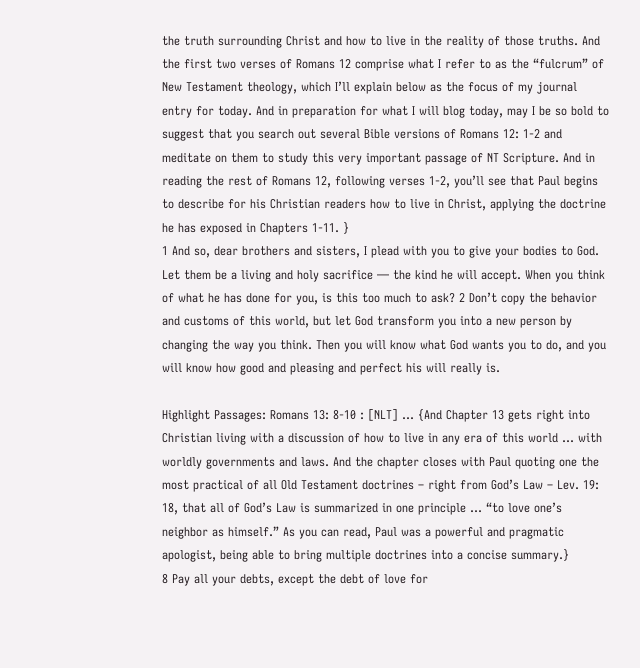the truth surrounding Christ and how to live in the reality of those truths. And the first two verses of Romans 12 comprise what I refer to as the “fulcrum” of New Testament theology, which I’ll explain below as the focus of my journal entry for today. And in preparation for what I will blog today, may I be so bold to suggest that you search out several Bible versions of Romans 12: 1-2 and meditate on them to study this very important passage of NT Scripture. And in reading the rest of Romans 12, following verses 1-2, you’ll see that Paul begins to describe for his Christian readers how to live in Christ, applying the doctrine he has exposed in Chapters 1-11. }
1 And so, dear brothers and sisters, I plead with you to give your bodies to God. Let them be a living and holy sacrifice — the kind he will accept. When you think of what he has done for you, is this too much to ask? 2 Don’t copy the behavior and customs of this world, but let God transform you into a new person by changing the way you think. Then you will know what God wants you to do, and you will know how good and pleasing and perfect his will really is.

Highlight Passages: Romans 13: 8-10 : [NLT] … {And Chapter 13 gets right into Christian living with a discussion of how to live in any era of this world … with worldly governments and laws. And the chapter closes with Paul quoting one the most practical of all Old Testament doctrines – right from God’s Law – Lev. 19: 18, that all of God’s Law is summarized in one principle … “to love one’s neighbor as himself.” As you can read, Paul was a powerful and pragmatic apologist, being able to bring multiple doctrines into a concise summary.}
8 Pay all your debts, except the debt of love for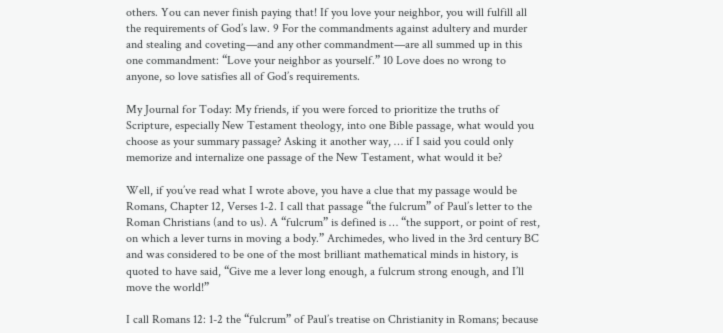others. You can never finish paying that! If you love your neighbor, you will fulfill all the requirements of God’s law. 9 For the commandments against adultery and murder and stealing and coveting—and any other commandment—are all summed up in this one commandment: “Love your neighbor as yourself.” 10 Love does no wrong to anyone, so love satisfies all of God’s requirements.

My Journal for Today: My friends, if you were forced to prioritize the truths of Scripture, especially New Testament theology, into one Bible passage, what would you choose as your summary passage? Asking it another way, … if I said you could only memorize and internalize one passage of the New Testament, what would it be?

Well, if you’ve read what I wrote above, you have a clue that my passage would be Romans, Chapter 12, Verses 1-2. I call that passage “the fulcrum” of Paul’s letter to the Roman Christians (and to us). A “fulcrum” is defined is … “the support, or point of rest, on which a lever turns in moving a body.” Archimedes, who lived in the 3rd century BC and was considered to be one of the most brilliant mathematical minds in history, is quoted to have said, “Give me a lever long enough, a fulcrum strong enough, and I’ll move the world!”

I call Romans 12: 1-2 the “fulcrum” of Paul’s treatise on Christianity in Romans; because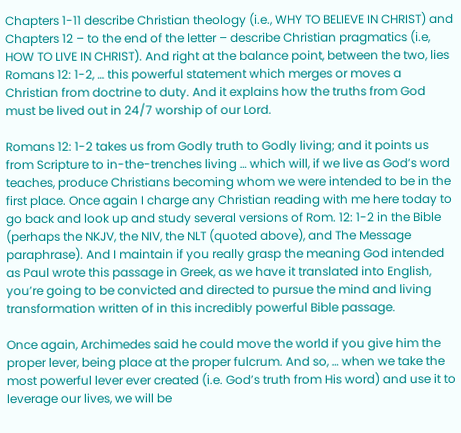Chapters 1-11 describe Christian theology (i.e., WHY TO BELIEVE IN CHRIST) and Chapters 12 – to the end of the letter – describe Christian pragmatics (i.e, HOW TO LIVE IN CHRIST). And right at the balance point, between the two, lies Romans 12: 1-2, … this powerful statement which merges or moves a Christian from doctrine to duty. And it explains how the truths from God must be lived out in 24/7 worship of our Lord.

Romans 12: 1-2 takes us from Godly truth to Godly living; and it points us from Scripture to in-the-trenches living … which will, if we live as God’s word teaches, produce Christians becoming whom we were intended to be in the first place. Once again I charge any Christian reading with me here today to go back and look up and study several versions of Rom. 12: 1-2 in the Bible (perhaps the NKJV, the NIV, the NLT (quoted above), and The Message paraphrase). And I maintain if you really grasp the meaning God intended as Paul wrote this passage in Greek, as we have it translated into English, you’re going to be convicted and directed to pursue the mind and living transformation written of in this incredibly powerful Bible passage.

Once again, Archimedes said he could move the world if you give him the proper lever, being place at the proper fulcrum. And so, … when we take the most powerful lever ever created (i.e. God’s truth from His word) and use it to leverage our lives, we will be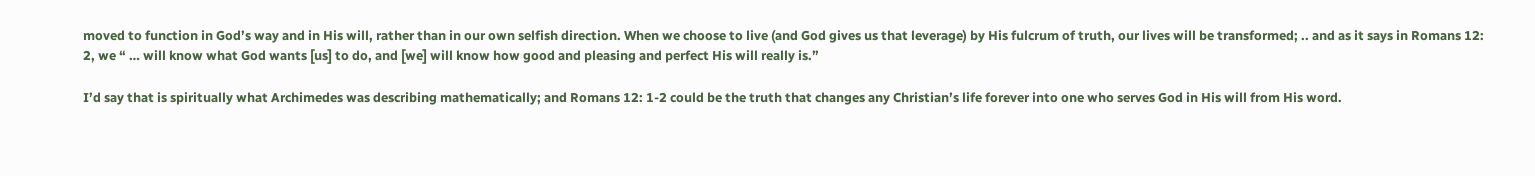moved to function in God’s way and in His will, rather than in our own selfish direction. When we choose to live (and God gives us that leverage) by His fulcrum of truth, our lives will be transformed; .. and as it says in Romans 12: 2, we “ … will know what God wants [us] to do, and [we] will know how good and pleasing and perfect His will really is.”

I’d say that is spiritually what Archimedes was describing mathematically; and Romans 12: 1-2 could be the truth that changes any Christian’s life forever into one who serves God in His will from His word.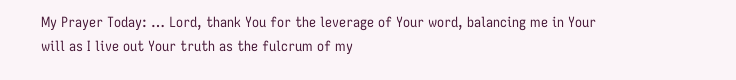My Prayer Today: … Lord, thank You for the leverage of Your word, balancing me in Your will as I live out Your truth as the fulcrum of my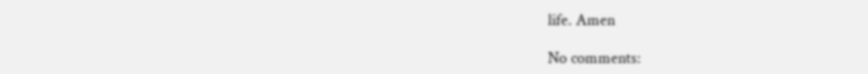life. Amen

No comments: